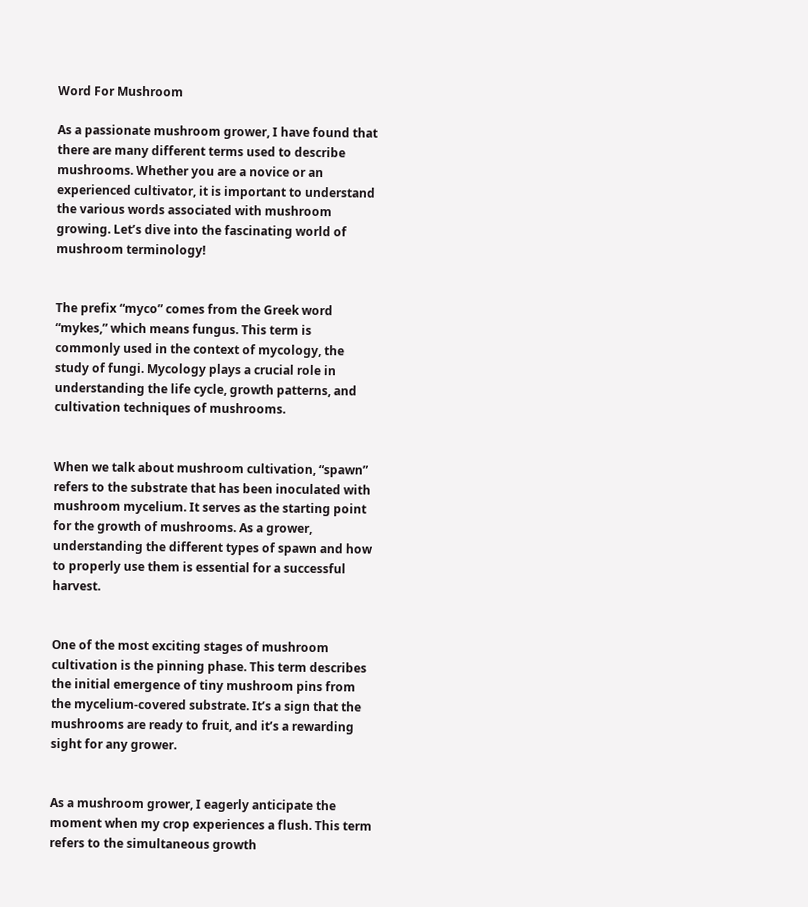Word For Mushroom

As a passionate mushroom grower, I have found that there are many different terms used to describe mushrooms. Whether you are a novice or an experienced cultivator, it is important to understand the various words associated with mushroom growing. Let’s dive into the fascinating world of mushroom terminology!


The prefix “myco” comes from the Greek word “mykes,” which means fungus. This term is commonly used in the context of mycology, the study of fungi. Mycology plays a crucial role in understanding the life cycle, growth patterns, and cultivation techniques of mushrooms.


When we talk about mushroom cultivation, “spawn” refers to the substrate that has been inoculated with mushroom mycelium. It serves as the starting point for the growth of mushrooms. As a grower, understanding the different types of spawn and how to properly use them is essential for a successful harvest.


One of the most exciting stages of mushroom cultivation is the pinning phase. This term describes the initial emergence of tiny mushroom pins from the mycelium-covered substrate. It’s a sign that the mushrooms are ready to fruit, and it’s a rewarding sight for any grower.


As a mushroom grower, I eagerly anticipate the moment when my crop experiences a flush. This term refers to the simultaneous growth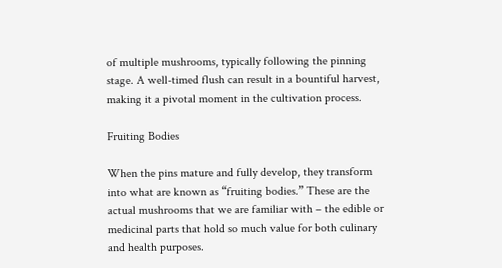of multiple mushrooms, typically following the pinning stage. A well-timed flush can result in a bountiful harvest, making it a pivotal moment in the cultivation process.

Fruiting Bodies

When the pins mature and fully develop, they transform into what are known as “fruiting bodies.” These are the actual mushrooms that we are familiar with – the edible or medicinal parts that hold so much value for both culinary and health purposes.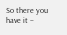So there you have it –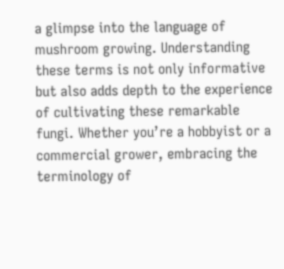a glimpse into the language of mushroom growing. Understanding these terms is not only informative but also adds depth to the experience of cultivating these remarkable fungi. Whether you’re a hobbyist or a commercial grower, embracing the terminology of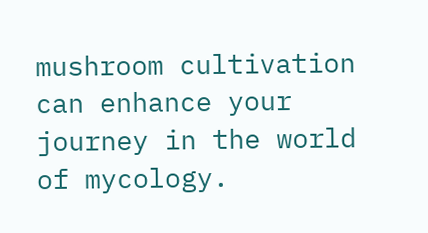mushroom cultivation can enhance your journey in the world of mycology.